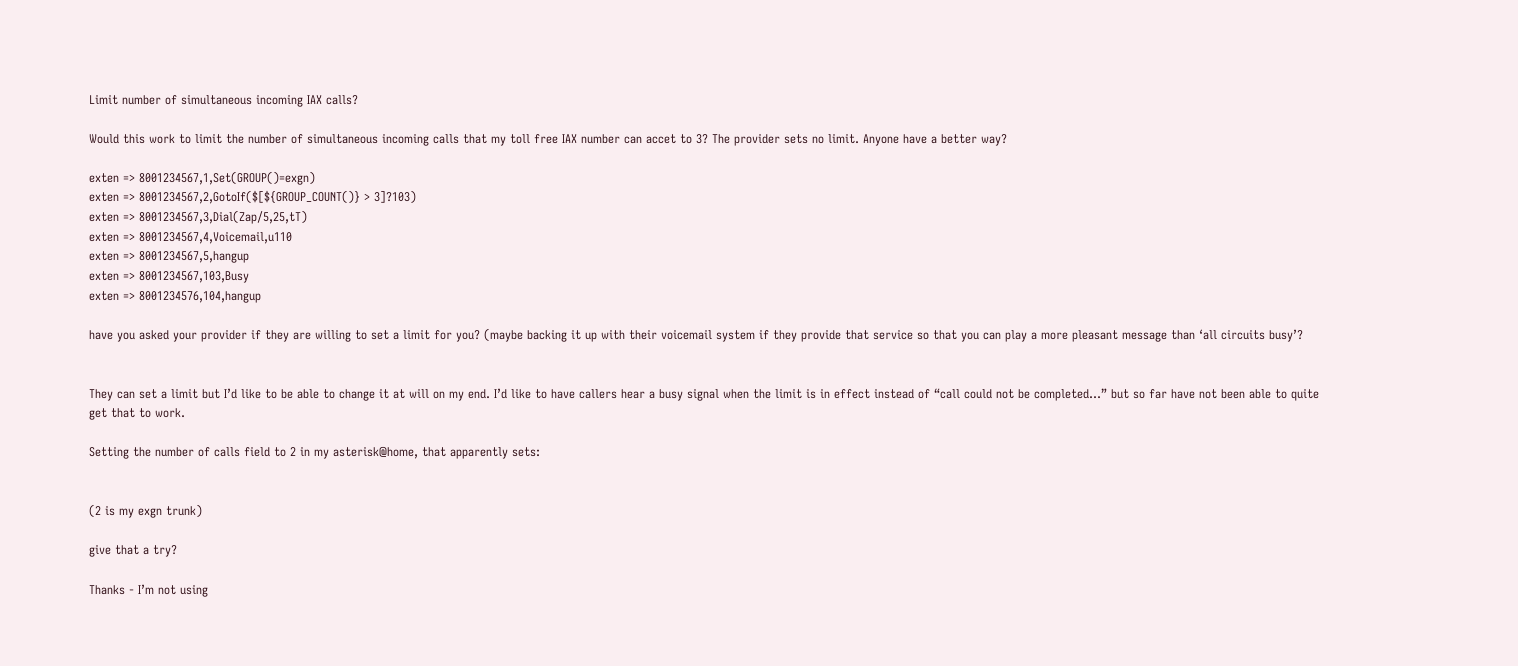Limit number of simultaneous incoming IAX calls?

Would this work to limit the number of simultaneous incoming calls that my toll free IAX number can accet to 3? The provider sets no limit. Anyone have a better way?

exten => 8001234567,1,Set(GROUP()=exgn)
exten => 8001234567,2,GotoIf($[${GROUP_COUNT()} > 3]?103)
exten => 8001234567,3,Dial(Zap/5,25,tT)
exten => 8001234567,4,Voicemail,u110
exten => 8001234567,5,hangup
exten => 8001234567,103,Busy
exten => 8001234576,104,hangup

have you asked your provider if they are willing to set a limit for you? (maybe backing it up with their voicemail system if they provide that service so that you can play a more pleasant message than ‘all circuits busy’?


They can set a limit but I’d like to be able to change it at will on my end. I’d like to have callers hear a busy signal when the limit is in effect instead of “call could not be completed…” but so far have not been able to quite get that to work.

Setting the number of calls field to 2 in my asterisk@home, that apparently sets:


(2 is my exgn trunk)

give that a try?

Thanks - I’m not using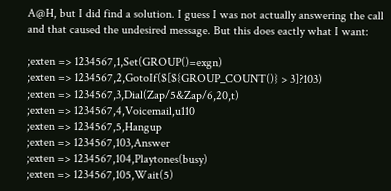A@H, but I did find a solution. I guess I was not actually answering the call and that caused the undesired message. But this does eactly what I want:

;exten => 1234567,1,Set(GROUP()=exgn)
;exten => 1234567,2,GotoIf($[${GROUP_COUNT()} > 3]?103)
;exten => 1234567,3,Dial(Zap/5&Zap/6,20,t)
;exten => 1234567,4,Voicemail,u110
;exten => 1234567,5,Hangup
;exten => 1234567,103,Answer
;exten => 1234567,104,Playtones(busy)
;exten => 1234567,105,Wait(5)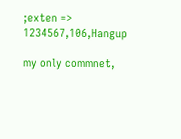;exten => 1234567,106,Hangup

my only commnet,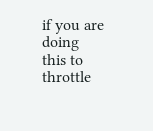if you are doing this to throttle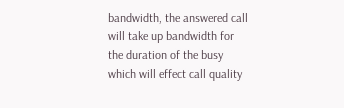bandwidth, the answered call will take up bandwidth for the duration of the busy which will effect call quality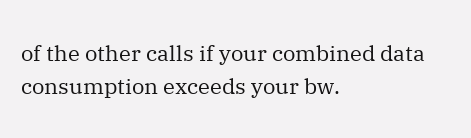of the other calls if your combined data consumption exceeds your bw.